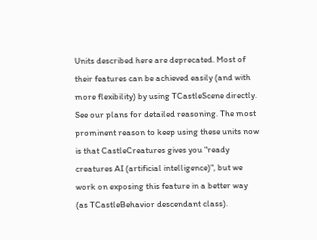Units described here are deprecated. Most of their features can be achieved easily (and with more flexibility) by using TCastleScene directly. See our plans for detailed reasoning. The most prominent reason to keep using these units now is that CastleCreatures gives you "ready creatures AI (artificial intelligence)", but we work on exposing this feature in a better way (as TCastleBehavior descendant class).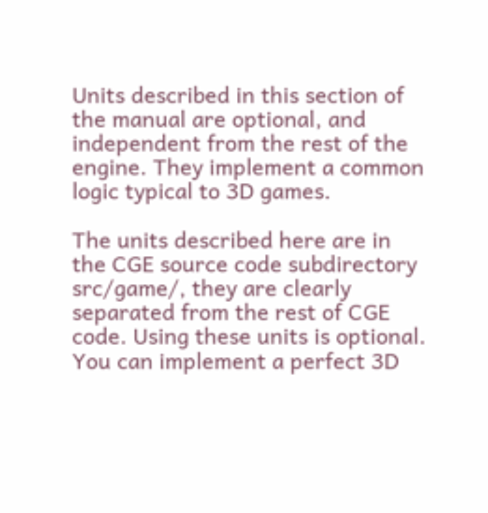Units described in this section of the manual are optional, and independent from the rest of the engine. They implement a common logic typical to 3D games.

The units described here are in the CGE source code subdirectory src/game/, they are clearly separated from the rest of CGE code. Using these units is optional. You can implement a perfect 3D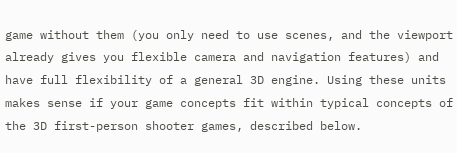game without them (you only need to use scenes, and the viewport already gives you flexible camera and navigation features) and have full flexibility of a general 3D engine. Using these units makes sense if your game concepts fit within typical concepts of the 3D first-person shooter games, described below.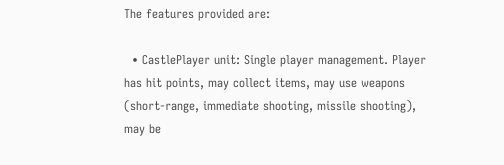The features provided are:

  • CastlePlayer unit: Single player management. Player has hit points, may collect items, may use weapons (short-range, immediate shooting, missile shooting), may be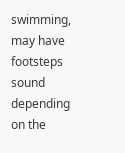swimming, may have footsteps sound depending on the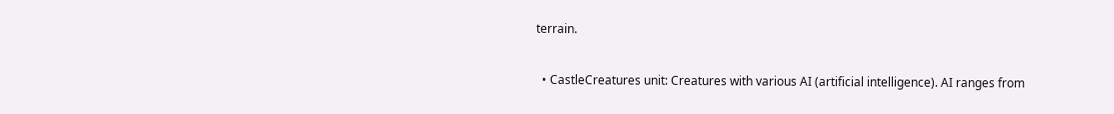terrain.

  • CastleCreatures unit: Creatures with various AI (artificial intelligence). AI ranges from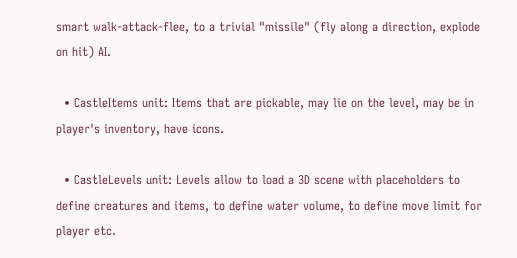smart walk-attack-flee, to a trivial "missile" (fly along a direction, explode on hit) AI.

  • CastleItems unit: Items that are pickable, may lie on the level, may be in player's inventory, have icons.

  • CastleLevels unit: Levels allow to load a 3D scene with placeholders to define creatures and items, to define water volume, to define move limit for player etc.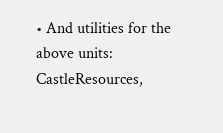• And utilities for the above units: CastleResources,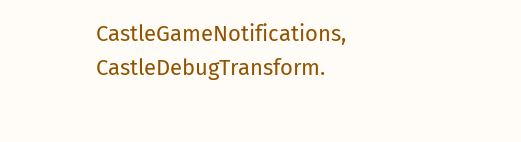CastleGameNotifications, CastleDebugTransform.